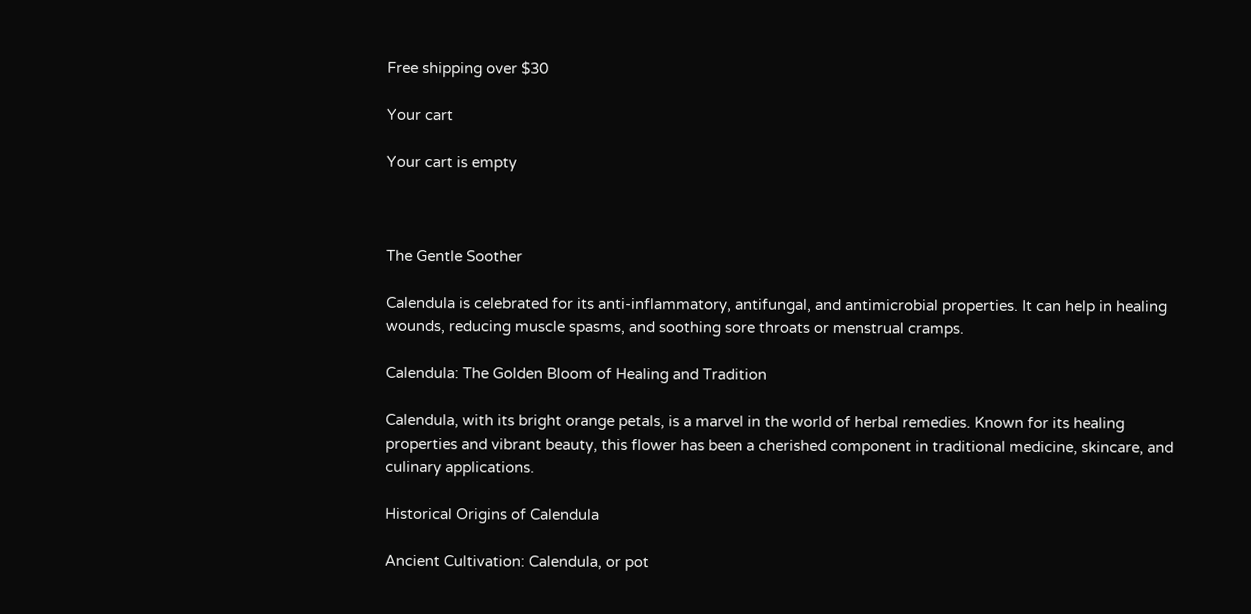Free shipping over $30

Your cart

Your cart is empty



The Gentle Soother

Calendula is celebrated for its anti-inflammatory, antifungal, and antimicrobial properties. It can help in healing wounds, reducing muscle spasms, and soothing sore throats or menstrual cramps.

Calendula: The Golden Bloom of Healing and Tradition

Calendula, with its bright orange petals, is a marvel in the world of herbal remedies. Known for its healing properties and vibrant beauty, this flower has been a cherished component in traditional medicine, skincare, and culinary applications.

Historical Origins of Calendula

Ancient Cultivation: Calendula, or pot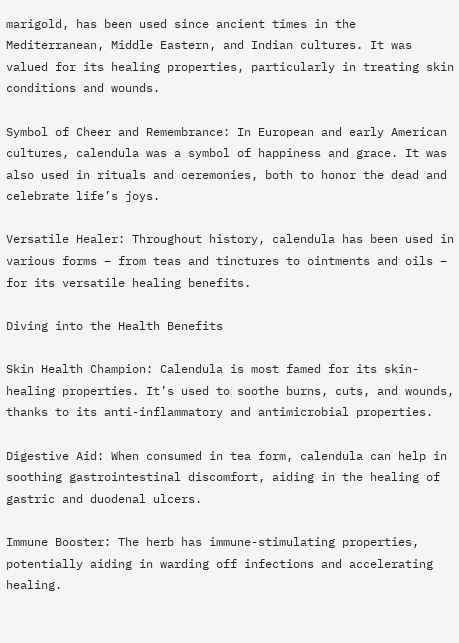marigold, has been used since ancient times in the Mediterranean, Middle Eastern, and Indian cultures. It was valued for its healing properties, particularly in treating skin conditions and wounds.

Symbol of Cheer and Remembrance: In European and early American cultures, calendula was a symbol of happiness and grace. It was also used in rituals and ceremonies, both to honor the dead and celebrate life’s joys.

Versatile Healer: Throughout history, calendula has been used in various forms – from teas and tinctures to ointments and oils – for its versatile healing benefits.

Diving into the Health Benefits

Skin Health Champion: Calendula is most famed for its skin-healing properties. It’s used to soothe burns, cuts, and wounds, thanks to its anti-inflammatory and antimicrobial properties.

Digestive Aid: When consumed in tea form, calendula can help in soothing gastrointestinal discomfort, aiding in the healing of gastric and duodenal ulcers.

Immune Booster: The herb has immune-stimulating properties, potentially aiding in warding off infections and accelerating healing.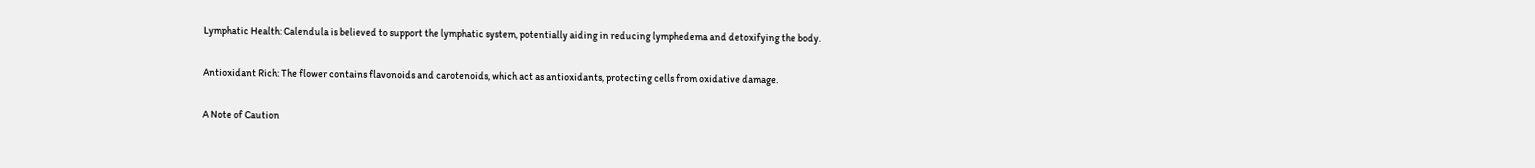Lymphatic Health: Calendula is believed to support the lymphatic system, potentially aiding in reducing lymphedema and detoxifying the body.

Antioxidant Rich: The flower contains flavonoids and carotenoids, which act as antioxidants, protecting cells from oxidative damage.

A Note of Caution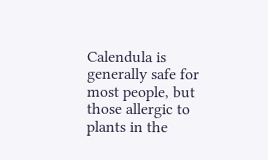Calendula is generally safe for most people, but those allergic to plants in the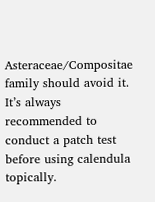Asteraceae/Compositae family should avoid it. It’s always recommended to conduct a patch test before using calendula topically.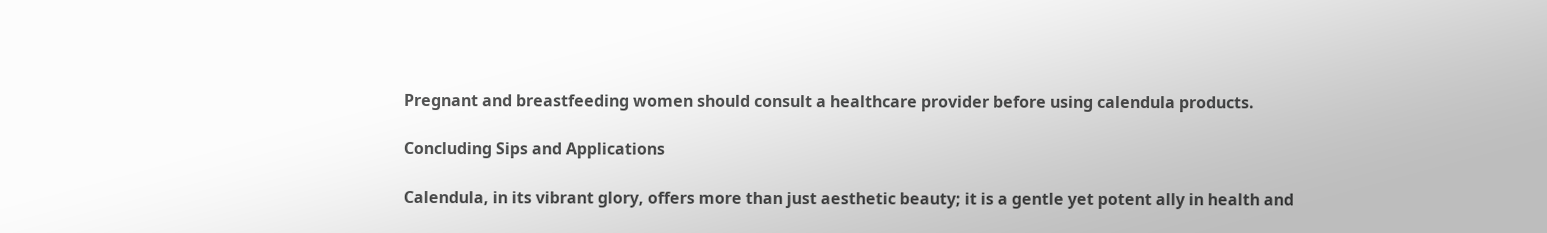Pregnant and breastfeeding women should consult a healthcare provider before using calendula products.

Concluding Sips and Applications

Calendula, in its vibrant glory, offers more than just aesthetic beauty; it is a gentle yet potent ally in health and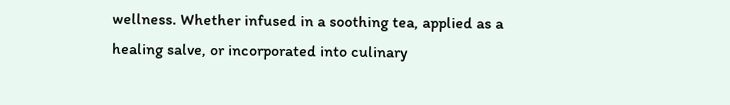wellness. Whether infused in a soothing tea, applied as a healing salve, or incorporated into culinary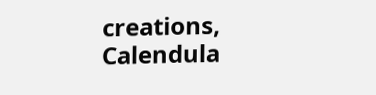creations, Calendula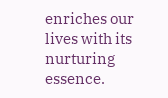enriches our lives with its nurturing essence.